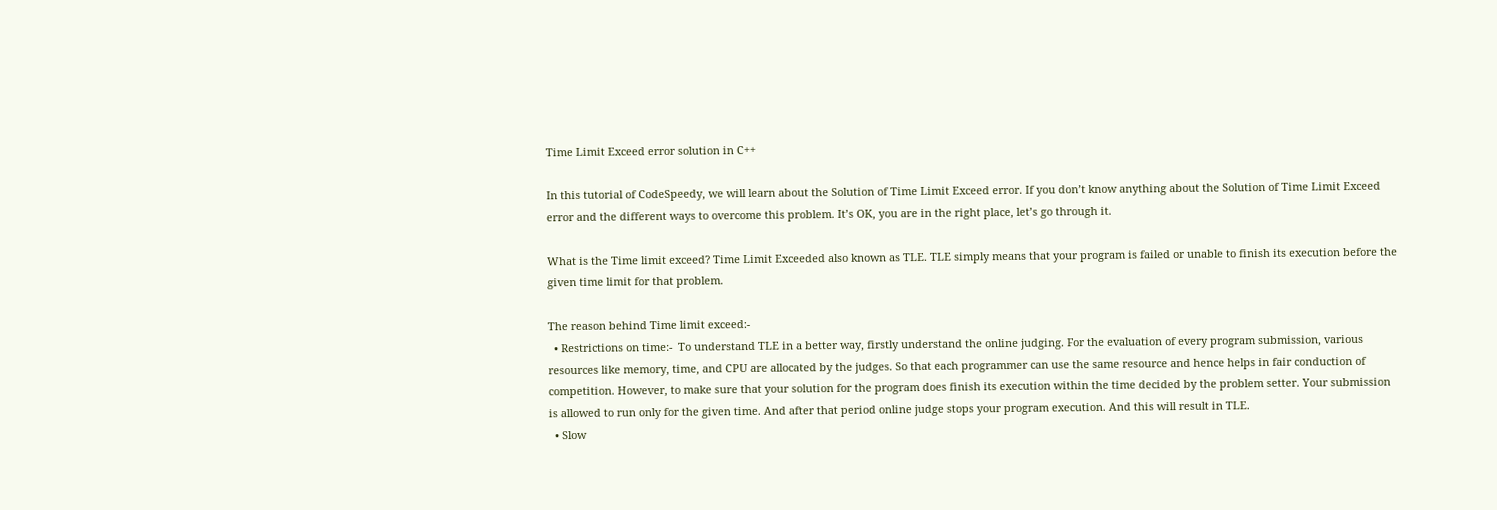Time Limit Exceed error solution in C++

In this tutorial of CodeSpeedy, we will learn about the Solution of Time Limit Exceed error. If you don’t know anything about the Solution of Time Limit Exceed error and the different ways to overcome this problem. It’s OK, you are in the right place, let’s go through it.

What is the Time limit exceed? Time Limit Exceeded also known as TLE. TLE simply means that your program is failed or unable to finish its execution before the given time limit for that problem.

The reason behind Time limit exceed:-
  • Restrictions on time:-  To understand TLE in a better way, firstly understand the online judging. For the evaluation of every program submission, various resources like memory, time, and CPU are allocated by the judges. So that each programmer can use the same resource and hence helps in fair conduction of competition. However, to make sure that your solution for the program does finish its execution within the time decided by the problem setter. Your submission is allowed to run only for the given time. And after that period online judge stops your program execution. And this will result in TLE.
  • Slow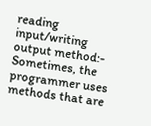reading input/writing output method:-  Sometimes, the programmer uses methods that are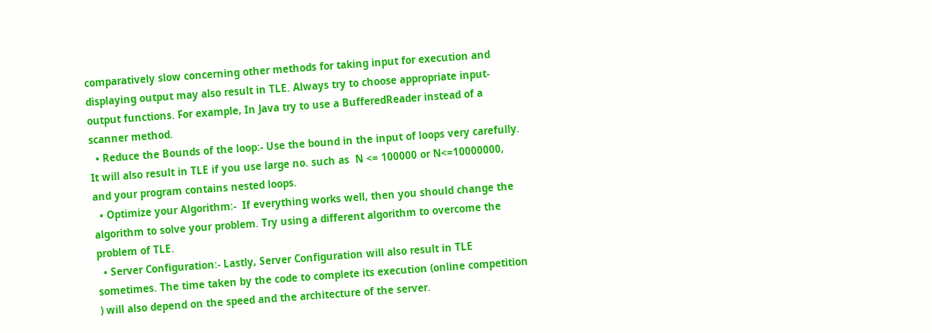comparatively slow concerning other methods for taking input for execution and displaying output may also result in TLE. Always try to choose appropriate input-output functions. For example, In Java try to use a BufferedReader instead of a scanner method.
  • Reduce the Bounds of the loop:- Use the bound in the input of loops very carefully. It will also result in TLE if you use large no. such as  N <= 100000 or N<=10000000, and your program contains nested loops.
  • Optimize your Algorithm:-  If everything works well, then you should change the algorithm to solve your problem. Try using a different algorithm to overcome the problem of TLE.
  • Server Configuration:- Lastly, Server Configuration will also result in TLE sometimes. The time taken by the code to complete its execution (online competition ) will also depend on the speed and the architecture of the server.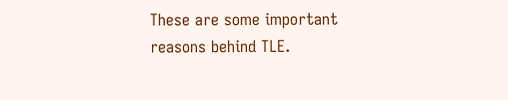These are some important reasons behind TLE.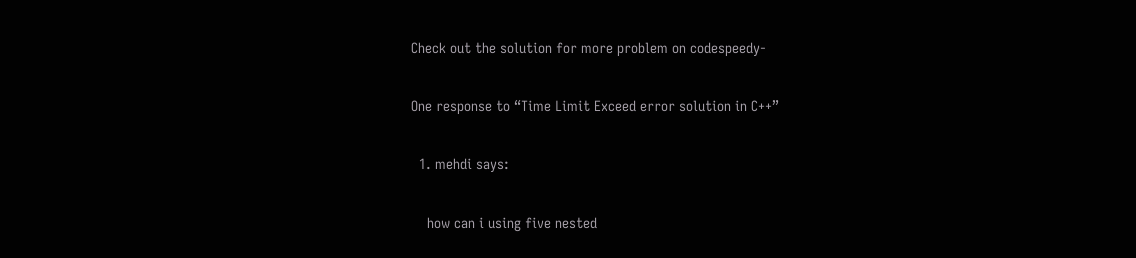Check out the solution for more problem on codespeedy-

One response to “Time Limit Exceed error solution in C++”

  1. mehdi says:

    how can i using five nested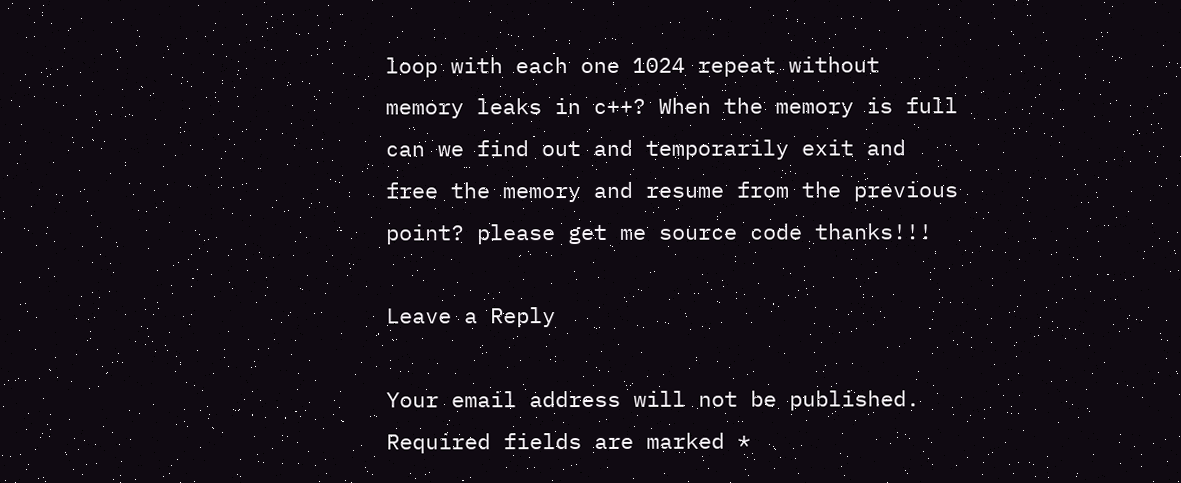loop with each one 1024 repeat without memory leaks in c++? When the memory is full can we find out and temporarily exit and free the memory and resume from the previous point? please get me source code thanks!!!

Leave a Reply

Your email address will not be published. Required fields are marked *